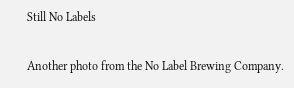Still No Labels

Another photo from the No Label Brewing Company.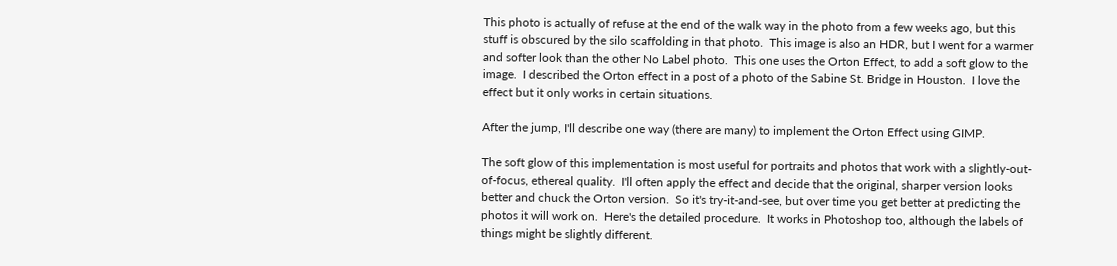This photo is actually of refuse at the end of the walk way in the photo from a few weeks ago, but this stuff is obscured by the silo scaffolding in that photo.  This image is also an HDR, but I went for a warmer and softer look than the other No Label photo.  This one uses the Orton Effect, to add a soft glow to the image.  I described the Orton effect in a post of a photo of the Sabine St. Bridge in Houston.  I love the effect but it only works in certain situations.

After the jump, I'll describe one way (there are many) to implement the Orton Effect using GIMP.

The soft glow of this implementation is most useful for portraits and photos that work with a slightly-out-of-focus, ethereal quality.  I'll often apply the effect and decide that the original, sharper version looks better and chuck the Orton version.  So it's try-it-and-see, but over time you get better at predicting the photos it will work on.  Here's the detailed procedure.  It works in Photoshop too, although the labels of things might be slightly different.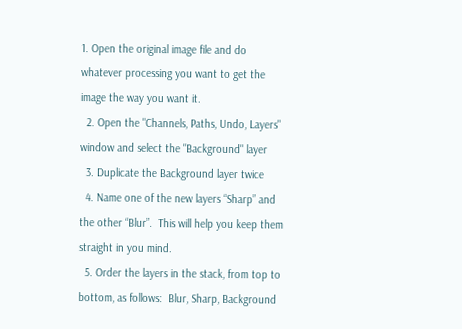1. Open the original image file and do whatever processing you want to get the image the way you want it.
  2. Open the "Channels, Paths, Undo, Layers" window and select the "Background" layer
  3. Duplicate the Background layer twice
  4. Name one of the new layers “Sharp” and the other “Blur”.  This will help you keep them straight in you mind.
  5. Order the layers in the stack, from top to bottom, as follows:  Blur, Sharp, Background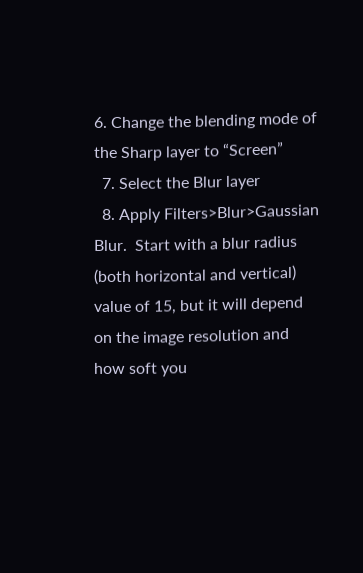6. Change the blending mode of the Sharp layer to “Screen”
  7. Select the Blur layer
  8. Apply Filters>Blur>Gaussian Blur.  Start with a blur radius (both horizontal and vertical) value of 15, but it will depend on the image resolution and how soft you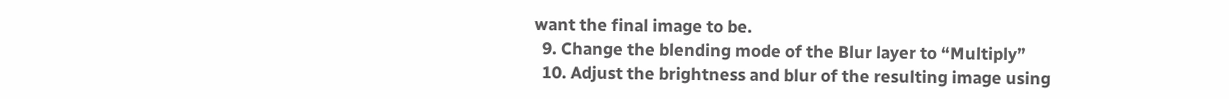want the final image to be.
  9. Change the blending mode of the Blur layer to “Multiply”
  10. Adjust the brightness and blur of the resulting image using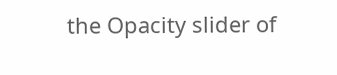the Opacity slider of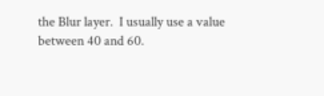the Blur layer.  I usually use a value between 40 and 60.